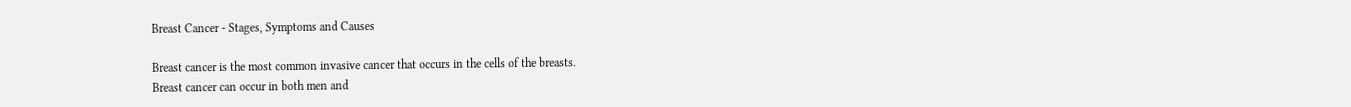Breast Cancer - Stages, Symptoms and Causes

Breast cancer is the most common invasive cancer that occurs in the cells of the breasts.
Breast cancer can occur in both men and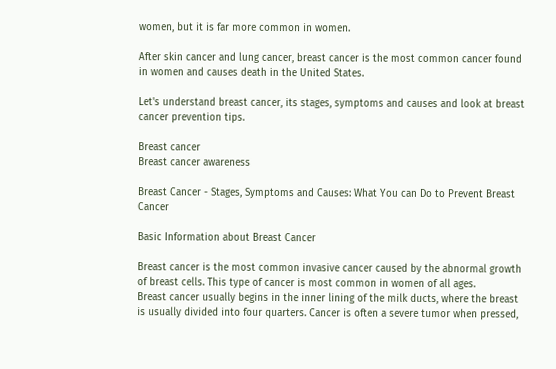women, but it is far more common in women.

After skin cancer and lung cancer, breast cancer is the most common cancer found in women and causes death in the United States.

Let's understand breast cancer, its stages, symptoms and causes and look at breast cancer prevention tips.

Breast cancer
Breast cancer awareness

Breast Cancer - Stages, Symptoms and Causes: What You can Do to Prevent Breast Cancer

Basic Information about Breast Cancer

Breast cancer is the most common invasive cancer caused by the abnormal growth of breast cells. This type of cancer is most common in women of all ages.
Breast cancer usually begins in the inner lining of the milk ducts, where the breast is usually divided into four quarters. Cancer is often a severe tumor when pressed,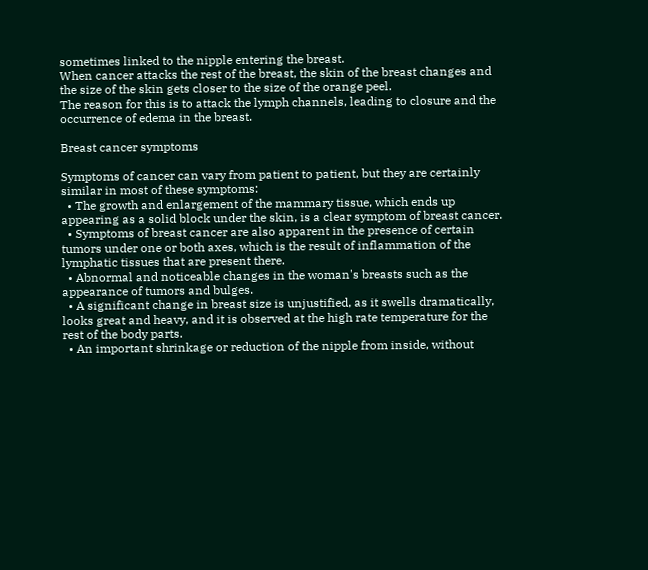sometimes linked to the nipple entering the breast.
When cancer attacks the rest of the breast, the skin of the breast changes and the size of the skin gets closer to the size of the orange peel.
The reason for this is to attack the lymph channels, leading to closure and the occurrence of edema in the breast.

Breast cancer symptoms

Symptoms of cancer can vary from patient to patient, but they are certainly similar in most of these symptoms:
  • The growth and enlargement of the mammary tissue, which ends up appearing as a solid block under the skin, is a clear symptom of breast cancer.
  • Symptoms of breast cancer are also apparent in the presence of certain tumors under one or both axes, which is the result of inflammation of the lymphatic tissues that are present there.
  • Abnormal and noticeable changes in the woman's breasts such as the appearance of tumors and bulges.
  • A significant change in breast size is unjustified, as it swells dramatically, looks great and heavy, and it is observed at the high rate temperature for the rest of the body parts.
  • An important shrinkage or reduction of the nipple from inside, without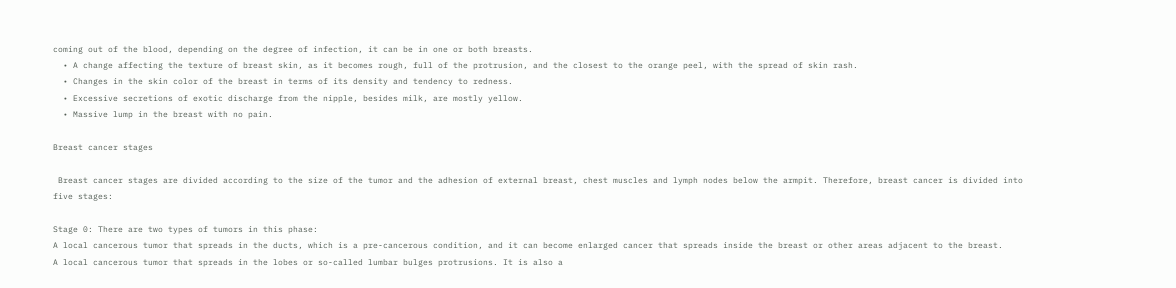coming out of the blood, depending on the degree of infection, it can be in one or both breasts.
  • A change affecting the texture of breast skin, as it becomes rough, full of the protrusion, and the closest to the orange peel, with the spread of skin rash.
  • Changes in the skin color of the breast in terms of its density and tendency to redness.
  • Excessive secretions of exotic discharge from the nipple, besides milk, are mostly yellow.
  • Massive lump in the breast with no pain.

Breast cancer stages

 Breast cancer stages are divided according to the size of the tumor and the adhesion of external breast, chest muscles and lymph nodes below the armpit. Therefore, breast cancer is divided into five stages:

Stage 0: There are two types of tumors in this phase:
A local cancerous tumor that spreads in the ducts, which is a pre-cancerous condition, and it can become enlarged cancer that spreads inside the breast or other areas adjacent to the breast.
A local cancerous tumor that spreads in the lobes or so-called lumbar bulges protrusions. It is also a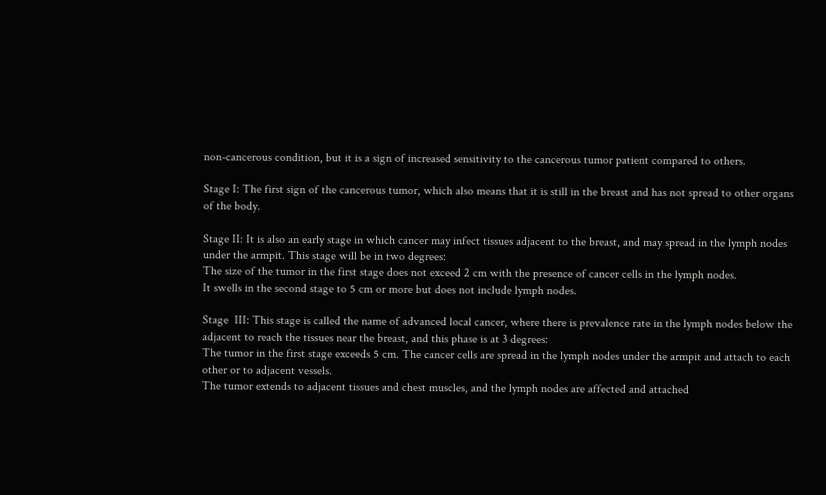non-cancerous condition, but it is a sign of increased sensitivity to the cancerous tumor patient compared to others.

Stage I: The first sign of the cancerous tumor, which also means that it is still in the breast and has not spread to other organs of the body.

Stage II: It is also an early stage in which cancer may infect tissues adjacent to the breast, and may spread in the lymph nodes under the armpit. This stage will be in two degrees:
The size of the tumor in the first stage does not exceed 2 cm with the presence of cancer cells in the lymph nodes.
It swells in the second stage to 5 cm or more but does not include lymph nodes.

Stage  III: This stage is called the name of advanced local cancer, where there is prevalence rate in the lymph nodes below the adjacent to reach the tissues near the breast, and this phase is at 3 degrees:
The tumor in the first stage exceeds 5 cm. The cancer cells are spread in the lymph nodes under the armpit and attach to each other or to adjacent vessels.
The tumor extends to adjacent tissues and chest muscles, and the lymph nodes are affected and attached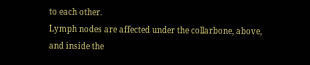to each other.
Lymph nodes are affected under the collarbone, above, and inside the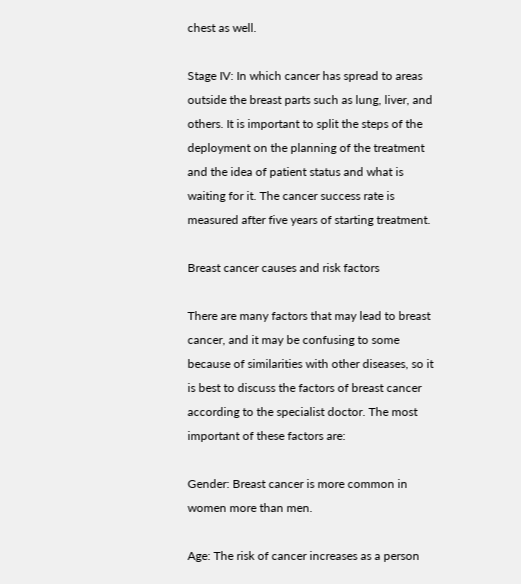chest as well.

Stage IV: In which cancer has spread to areas outside the breast parts such as lung, liver, and others. It is important to split the steps of the deployment on the planning of the treatment and the idea of patient status and what is waiting for it. The cancer success rate is measured after five years of starting treatment.

Breast cancer causes and risk factors

There are many factors that may lead to breast cancer, and it may be confusing to some because of similarities with other diseases, so it is best to discuss the factors of breast cancer according to the specialist doctor. The most important of these factors are:

Gender: Breast cancer is more common in women more than men.

Age: The risk of cancer increases as a person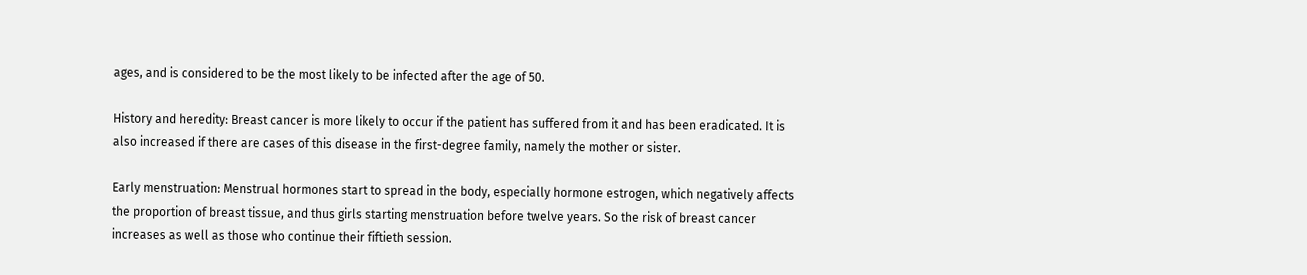ages, and is considered to be the most likely to be infected after the age of 50.

History and heredity: Breast cancer is more likely to occur if the patient has suffered from it and has been eradicated. It is also increased if there are cases of this disease in the first-degree family, namely the mother or sister.

Early menstruation: Menstrual hormones start to spread in the body, especially hormone estrogen, which negatively affects the proportion of breast tissue, and thus girls starting menstruation before twelve years. So the risk of breast cancer increases as well as those who continue their fiftieth session.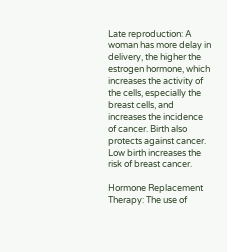Late reproduction: A woman has more delay in delivery, the higher the estrogen hormone, which increases the activity of the cells, especially the breast cells, and increases the incidence of cancer. Birth also protects against cancer. Low birth increases the risk of breast cancer.

Hormone Replacement Therapy: The use of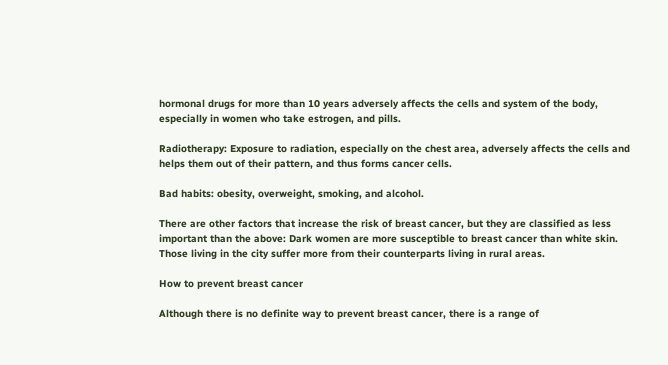hormonal drugs for more than 10 years adversely affects the cells and system of the body, especially in women who take estrogen, and pills.

Radiotherapy: Exposure to radiation, especially on the chest area, adversely affects the cells and helps them out of their pattern, and thus forms cancer cells.

Bad habits: obesity, overweight, smoking, and alcohol.

There are other factors that increase the risk of breast cancer, but they are classified as less important than the above: Dark women are more susceptible to breast cancer than white skin. Those living in the city suffer more from their counterparts living in rural areas.

How to prevent breast cancer

Although there is no definite way to prevent breast cancer, there is a range of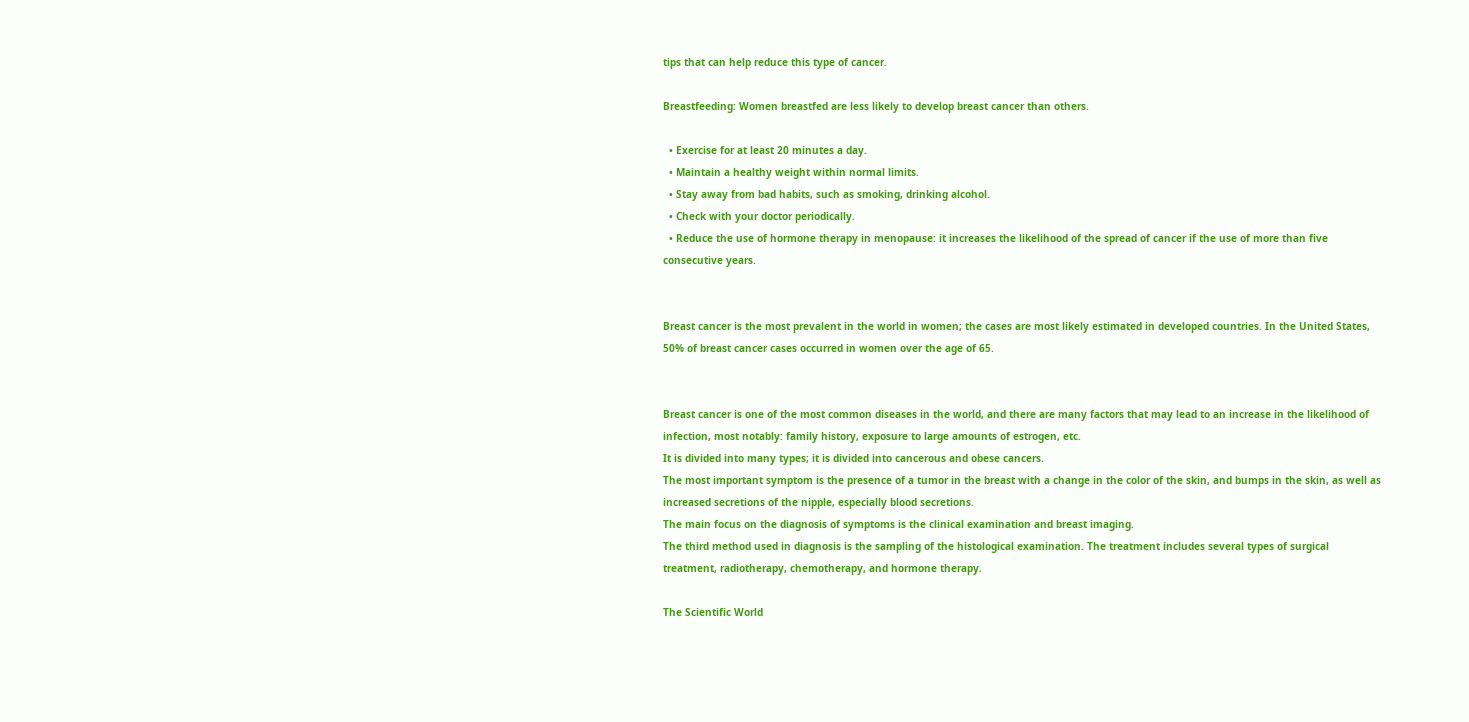tips that can help reduce this type of cancer.

Breastfeeding: Women breastfed are less likely to develop breast cancer than others.

  • Exercise for at least 20 minutes a day.
  • Maintain a healthy weight within normal limits.
  • Stay away from bad habits, such as smoking, drinking alcohol.
  • Check with your doctor periodically.
  • Reduce the use of hormone therapy in menopause: it increases the likelihood of the spread of cancer if the use of more than five consecutive years.


Breast cancer is the most prevalent in the world in women; the cases are most likely estimated in developed countries. In the United States, 50% of breast cancer cases occurred in women over the age of 65.


Breast cancer is one of the most common diseases in the world, and there are many factors that may lead to an increase in the likelihood of infection, most notably: family history, exposure to large amounts of estrogen, etc.
It is divided into many types; it is divided into cancerous and obese cancers.
The most important symptom is the presence of a tumor in the breast with a change in the color of the skin, and bumps in the skin, as well as increased secretions of the nipple, especially blood secretions.
The main focus on the diagnosis of symptoms is the clinical examination and breast imaging.
The third method used in diagnosis is the sampling of the histological examination. The treatment includes several types of surgical treatment, radiotherapy, chemotherapy, and hormone therapy.

The Scientific World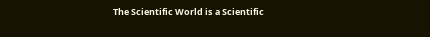The Scientific World is a Scientific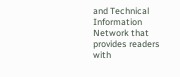and Technical Information Network that provides readers with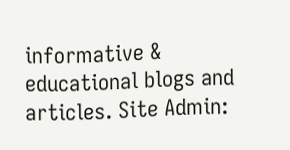informative & educational blogs and articles. Site Admin: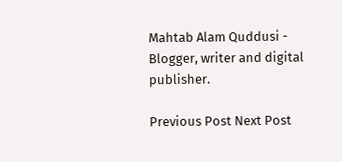Mahtab Alam Quddusi - Blogger, writer and digital publisher.

Previous Post Next Post